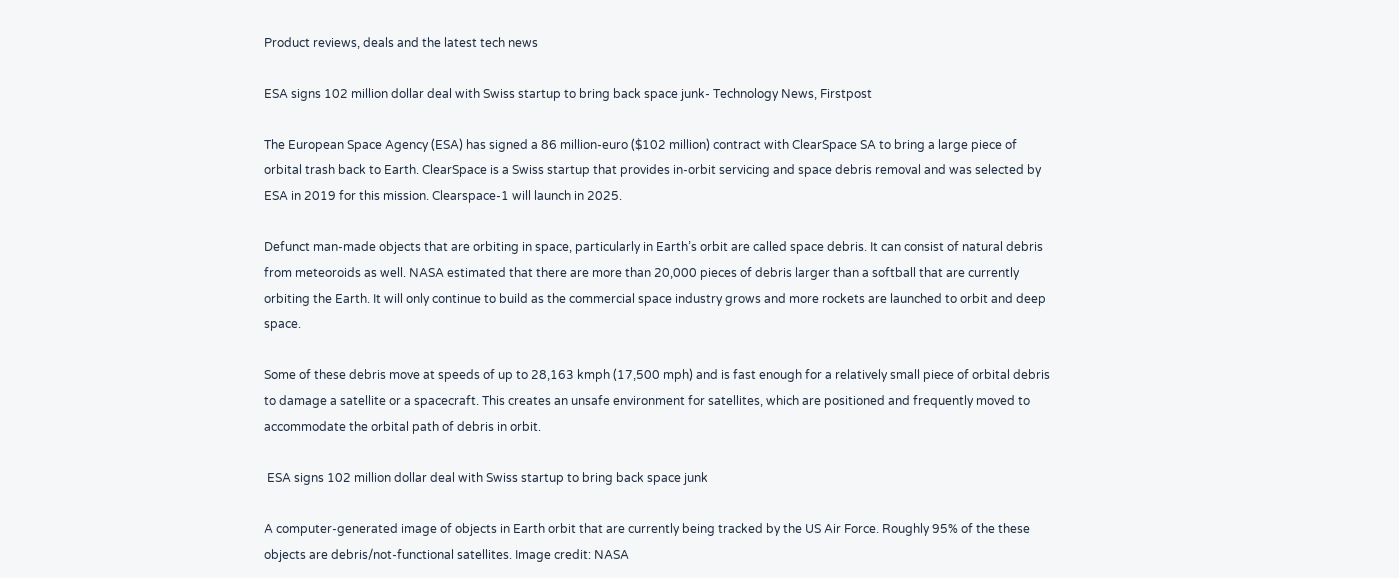Product reviews, deals and the latest tech news

ESA signs 102 million dollar deal with Swiss startup to bring back space junk- Technology News, Firstpost

The European Space Agency (ESA) has signed a 86 million-euro ($102 million) contract with ClearSpace SA to bring a large piece of orbital trash back to Earth. ClearSpace is a Swiss startup that provides in-orbit servicing and space debris removal and was selected by ESA in 2019 for this mission. Clearspace-1 will launch in 2025.

Defunct man-made objects that are orbiting in space, particularly in Earth’s orbit are called space debris. It can consist of natural debris from meteoroids as well. NASA estimated that there are more than 20,000 pieces of debris larger than a softball that are currently orbiting the Earth. It will only continue to build as the commercial space industry grows and more rockets are launched to orbit and deep space.

Some of these debris move at speeds of up to 28,163 kmph (17,500 mph) and is fast enough for a relatively small piece of orbital debris to damage a satellite or a spacecraft. This creates an unsafe environment for satellites, which are positioned and frequently moved to accommodate the orbital path of debris in orbit.

 ESA signs 102 million dollar deal with Swiss startup to bring back space junk

A computer-generated image of objects in Earth orbit that are currently being tracked by the US Air Force. Roughly 95% of the these objects are debris/not-functional satellites. Image credit: NASA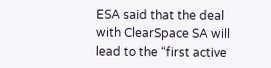ESA said that the deal with ClearSpace SA will lead to the “first active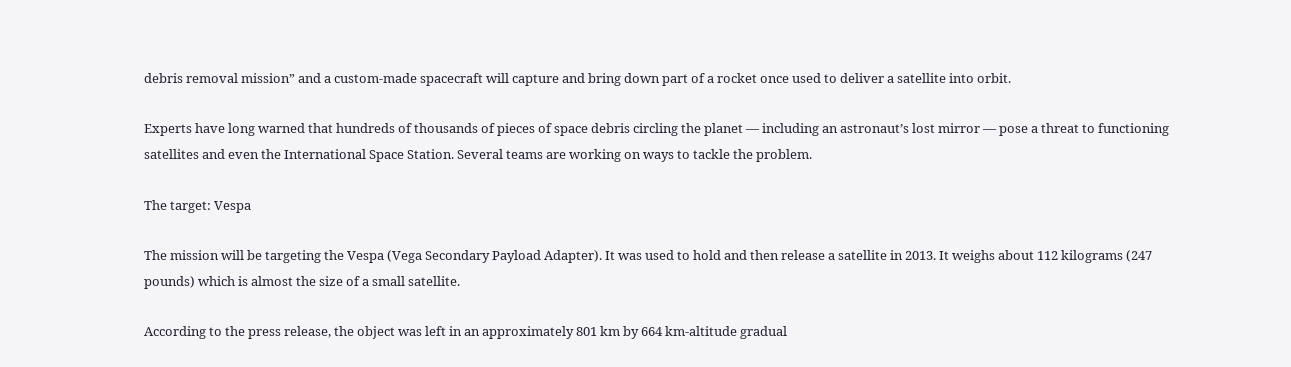debris removal mission” and a custom-made spacecraft will capture and bring down part of a rocket once used to deliver a satellite into orbit.

Experts have long warned that hundreds of thousands of pieces of space debris circling the planet — including an astronaut’s lost mirror — pose a threat to functioning satellites and even the International Space Station. Several teams are working on ways to tackle the problem.

The target: Vespa

The mission will be targeting the Vespa (Vega Secondary Payload Adapter). It was used to hold and then release a satellite in 2013. It weighs about 112 kilograms (247 pounds) which is almost the size of a small satellite.

According to the press release, the object was left in an approximately 801 km by 664 km-altitude gradual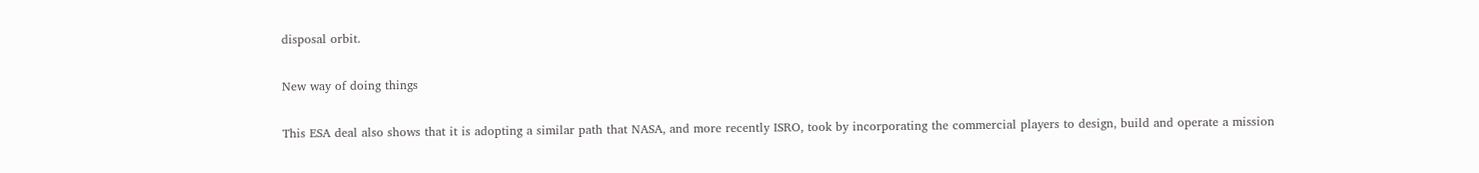disposal orbit.

New way of doing things

This ESA deal also shows that it is adopting a similar path that NASA, and more recently ISRO, took by incorporating the commercial players to design, build and operate a mission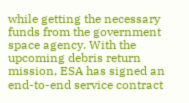while getting the necessary funds from the government space agency. With the upcoming debris return mission, ESA has signed an end-to-end service contract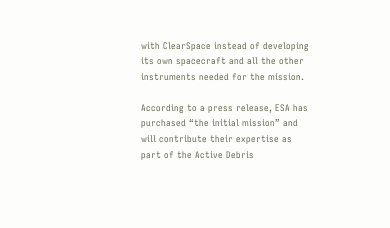with ClearSpace instead of developing its own spacecraft and all the other instruments needed for the mission.

According to a press release, ESA has purchased “the initial mission” and will contribute their expertise as part of the Active Debris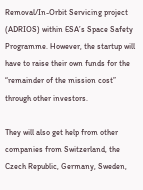Removal/In-Orbit Servicing project (ADRIOS) within ESA’s Space Safety Programme. However, the startup will have to raise their own funds for the “remainder of the mission cost” through other investors.

They will also get help from other companies from Switzerland, the Czech Republic, Germany, Sweden,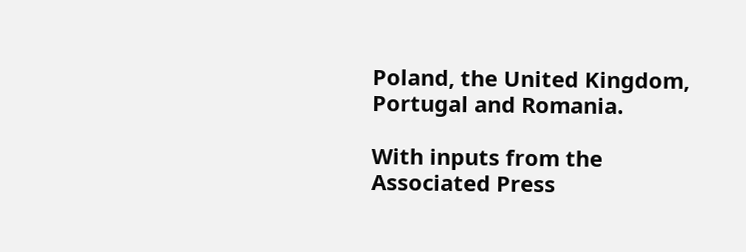Poland, the United Kingdom, Portugal and Romania.

With inputs from the Associated Press